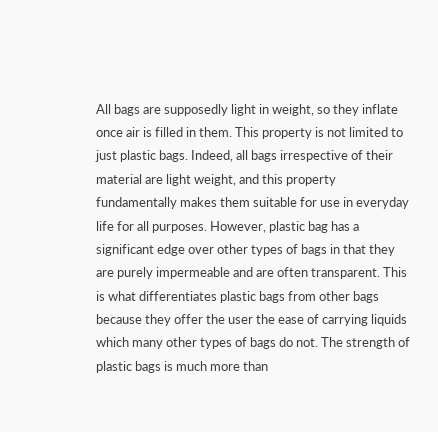All bags are supposedly light in weight, so they inflate once air is filled in them. This property is not limited to just plastic bags. Indeed, all bags irrespective of their material are light weight, and this property fundamentally makes them suitable for use in everyday life for all purposes. However, plastic bag has a significant edge over other types of bags in that they are purely impermeable and are often transparent. This is what differentiates plastic bags from other bags because they offer the user the ease of carrying liquids which many other types of bags do not. The strength of plastic bags is much more than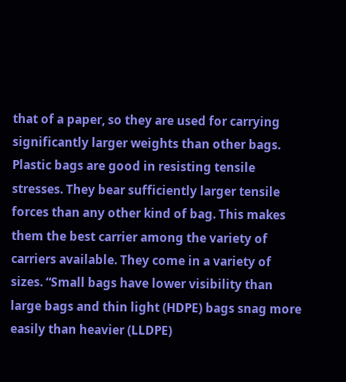that of a paper, so they are used for carrying significantly larger weights than other bags. Plastic bags are good in resisting tensile stresses. They bear sufficiently larger tensile forces than any other kind of bag. This makes them the best carrier among the variety of carriers available. They come in a variety of sizes. “Small bags have lower visibility than large bags and thin light (HDPE) bags snag more easily than heavier (LLDPE)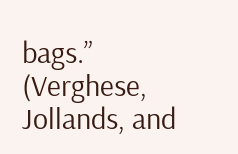bags.” (Verghese, Jollands, and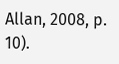Allan, 2008, p. 10).